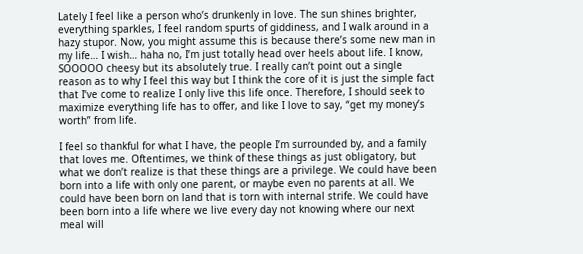Lately I feel like a person who’s drunkenly in love. The sun shines brighter, everything sparkles, I feel random spurts of giddiness, and I walk around in a hazy stupor. Now, you might assume this is because there’s some new man in my life… I wish… haha no, I’m just totally head over heels about life. I know, SOOOOO cheesy but its absolutely true. I really can’t point out a single reason as to why I feel this way but I think the core of it is just the simple fact that I’ve come to realize I only live this life once. Therefore, I should seek to maximize everything life has to offer, and like I love to say, “get my money’s worth” from life.

I feel so thankful for what I have, the people I’m surrounded by, and a family that loves me. Oftentimes, we think of these things as just obligatory, but what we don’t realize is that these things are a privilege. We could have been born into a life with only one parent, or maybe even no parents at all. We could have been born on land that is torn with internal strife. We could have been born into a life where we live every day not knowing where our next meal will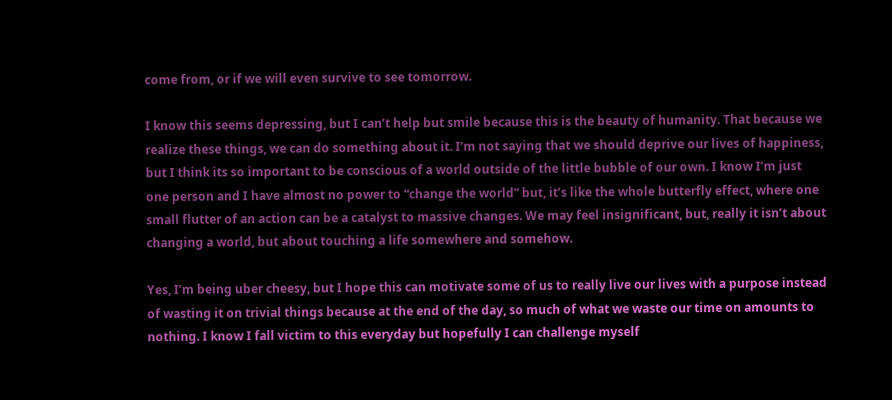come from, or if we will even survive to see tomorrow.

I know this seems depressing, but I can’t help but smile because this is the beauty of humanity. That because we realize these things, we can do something about it. I’m not saying that we should deprive our lives of happiness, but I think its so important to be conscious of a world outside of the little bubble of our own. I know I’m just one person and I have almost no power to “change the world” but, it’s like the whole butterfly effect, where one small flutter of an action can be a catalyst to massive changes. We may feel insignificant, but, really it isn’t about changing a world, but about touching a life somewhere and somehow.

Yes, I’m being uber cheesy, but I hope this can motivate some of us to really live our lives with a purpose instead of wasting it on trivial things because at the end of the day, so much of what we waste our time on amounts to nothing. I know I fall victim to this everyday but hopefully I can challenge myself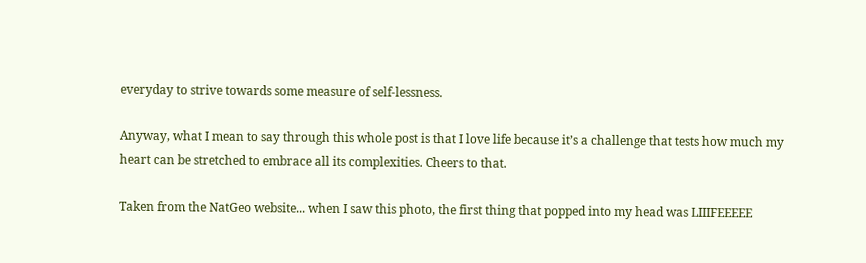everyday to strive towards some measure of self-lessness.

Anyway, what I mean to say through this whole post is that I love life because it’s a challenge that tests how much my heart can be stretched to embrace all its complexities. Cheers to that.

Taken from the NatGeo website... when I saw this photo, the first thing that popped into my head was LIIIFEEEEE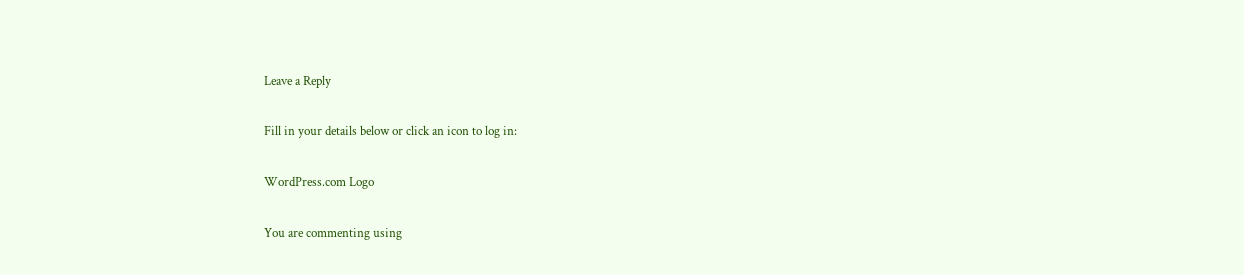Leave a Reply

Fill in your details below or click an icon to log in:

WordPress.com Logo

You are commenting using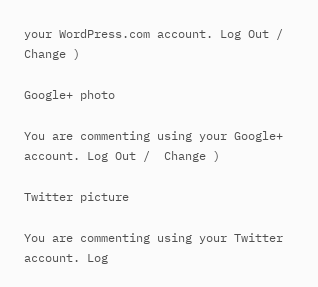your WordPress.com account. Log Out /  Change )

Google+ photo

You are commenting using your Google+ account. Log Out /  Change )

Twitter picture

You are commenting using your Twitter account. Log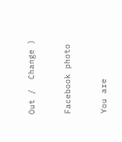Out /  Change )

Facebook photo

You are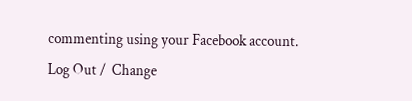commenting using your Facebook account. Log Out /  Change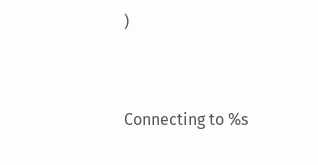)


Connecting to %s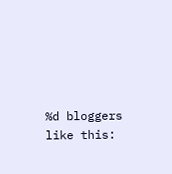%d bloggers like this: